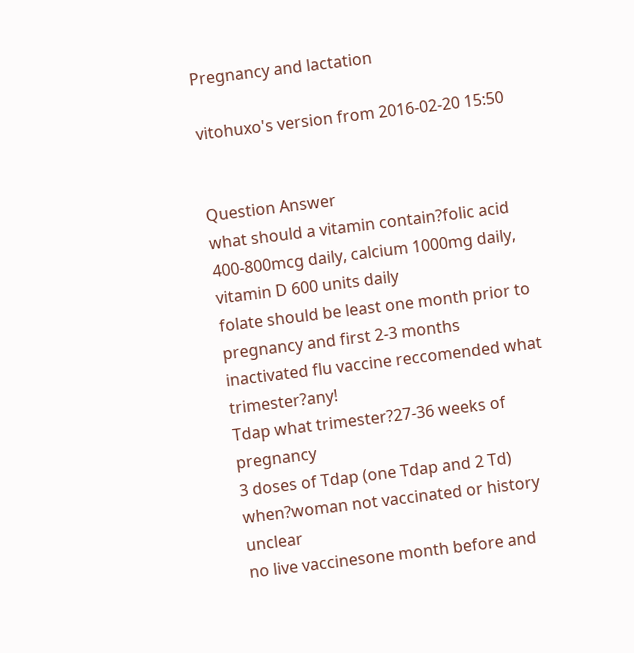Pregnancy and lactation

vitohuxo's version from 2016-02-20 15:50


Question Answer
what should a vitamin contain?folic acid 400-800mcg daily, calcium 1000mg daily, vitamin D 600 units daily
folate should be least one month prior to pregnancy and first 2-3 months
inactivated flu vaccine reccomended what trimester?any!
Tdap what trimester?27-36 weeks of pregnancy
3 doses of Tdap (one Tdap and 2 Td) when?woman not vaccinated or history unclear
no live vaccinesone month before and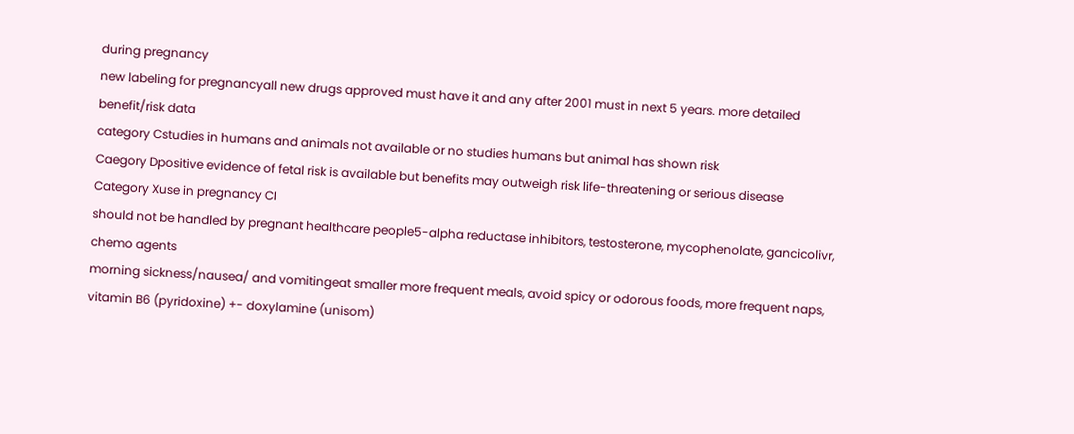during pregnancy
new labeling for pregnancyall new drugs approved must have it and any after 2001 must in next 5 years. more detailed benefit/risk data
category Cstudies in humans and animals not available or no studies humans but animal has shown risk
Caegory Dpositive evidence of fetal risk is available but benefits may outweigh risk life-threatening or serious disease
Category Xuse in pregnancy CI
should not be handled by pregnant healthcare people5-alpha reductase inhibitors, testosterone, mycophenolate, gancicolivr, chemo agents
morning sickness/nausea/ and vomitingeat smaller more frequent meals, avoid spicy or odorous foods, more frequent naps, vitamin B6 (pyridoxine) +- doxylamine (unisom)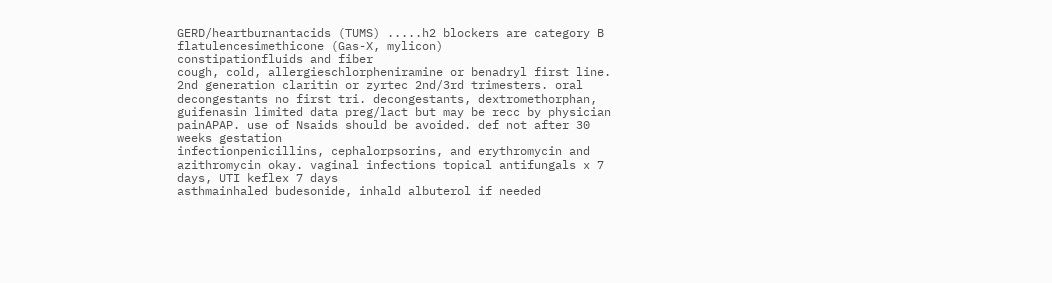GERD/heartburnantacids (TUMS) .....h2 blockers are category B
flatulencesimethicone (Gas-X, mylicon)
constipationfluids and fiber
cough, cold, allergieschlorpheniramine or benadryl first line. 2nd generation claritin or zyrtec 2nd/3rd trimesters. oral decongestants no first tri. decongestants, dextromethorphan, guifenasin limited data preg/lact but may be recc by physician
painAPAP. use of Nsaids should be avoided. def not after 30 weeks gestation
infectionpenicillins, cephalorpsorins, and erythromycin and azithromycin okay. vaginal infections topical antifungals x 7 days, UTI keflex 7 days
asthmainhaled budesonide, inhald albuterol if needed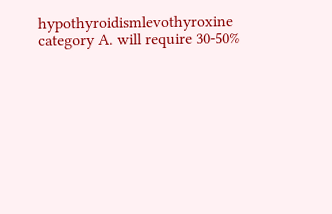hypothyroidismlevothyroxine category A. will require 30-50%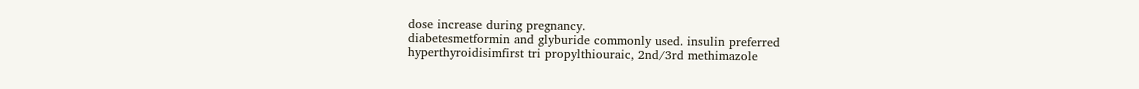dose increase during pregnancy.
diabetesmetformin and glyburide commonly used. insulin preferred
hyperthyroidisimfirst tri propylthiouraic, 2nd/3rd methimazole